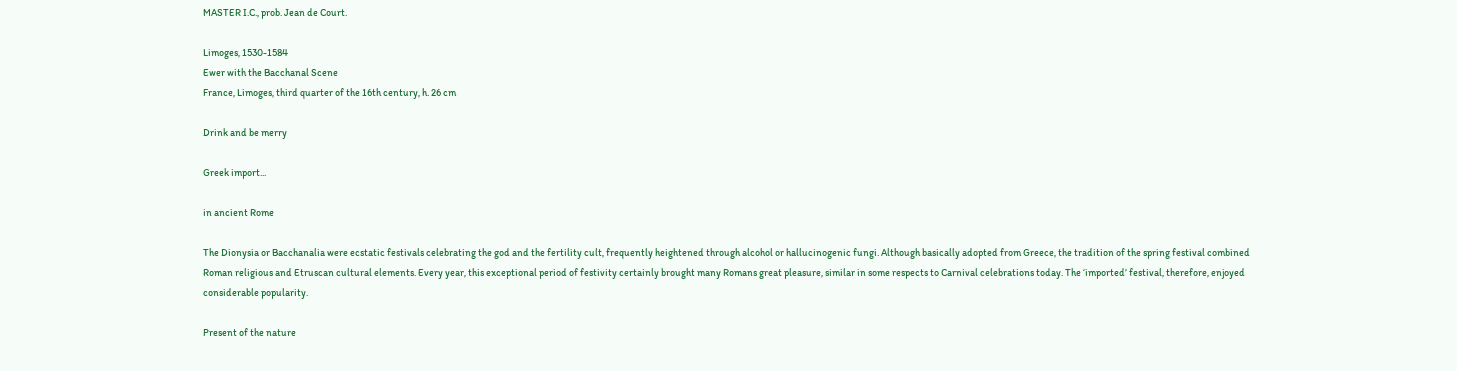MASTER I.C., prob. Jean de Court.

Limoges, 1530-1584
Ewer with the Bacchanal Scene
France, Limoges, third quarter of the 16th century, h. 26 cm

Drink and be merry

Greek import...

in ancient Rome

The Dionysia or Bacchanalia were ecstatic festivals celebrating the god and the fertility cult, frequently heightened through alcohol or hallucinogenic fungi. Although basically adopted from Greece, the tradition of the spring festival combined Roman religious and Etruscan cultural elements. Every year, this exceptional period of festivity certainly brought many Romans great pleasure, similar in some respects to Carnival celebrations today. The ‘imported’ festival, therefore, enjoyed considerable popularity.

Present of the nature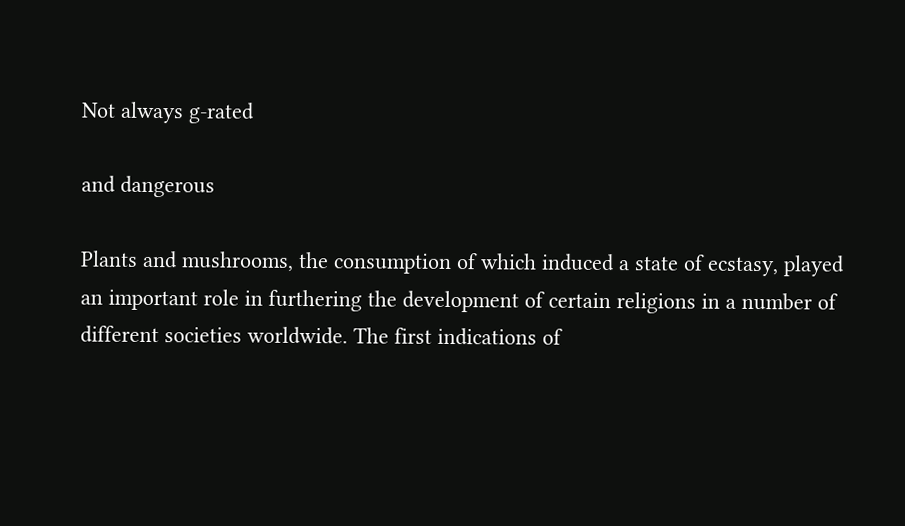Not always g-rated

and dangerous

Plants and mushrooms, the consumption of which induced a state of ecstasy, played an important role in furthering the development of certain religions in a number of different societies worldwide. The first indications of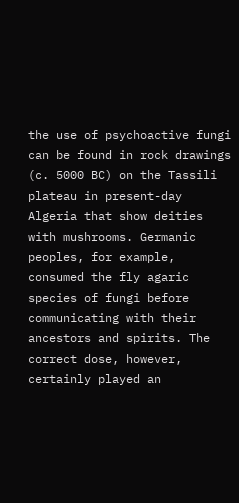the use of psychoactive fungi can be found in rock drawings (c. 5000 BC) on the Tassili plateau in present-day Algeria that show deities with mushrooms. Germanic peoples, for example, consumed the fly agaric species of fungi before communicating with their ancestors and spirits. The correct dose, however, certainly played an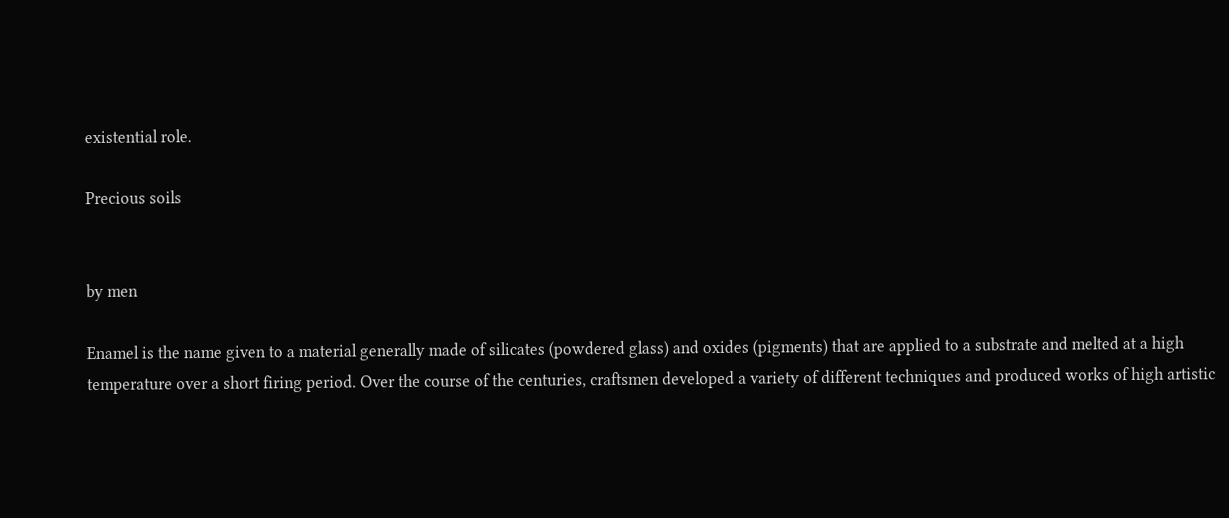existential role.

Precious soils


by men

Enamel is the name given to a material generally made of silicates (powdered glass) and oxides (pigments) that are applied to a substrate and melted at a high temperature over a short firing period. Over the course of the centuries, craftsmen developed a variety of different techniques and produced works of high artistic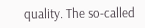quality. The so-called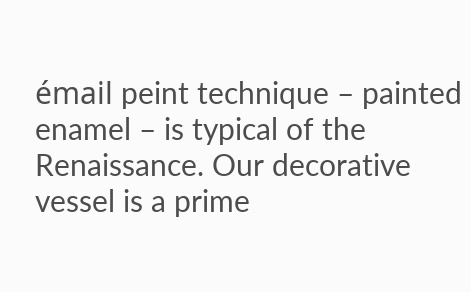émail peint technique – painted enamel – is typical of the Renaissance. Our decorative vessel is a prime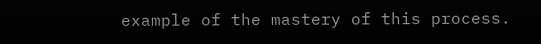example of the mastery of this process.